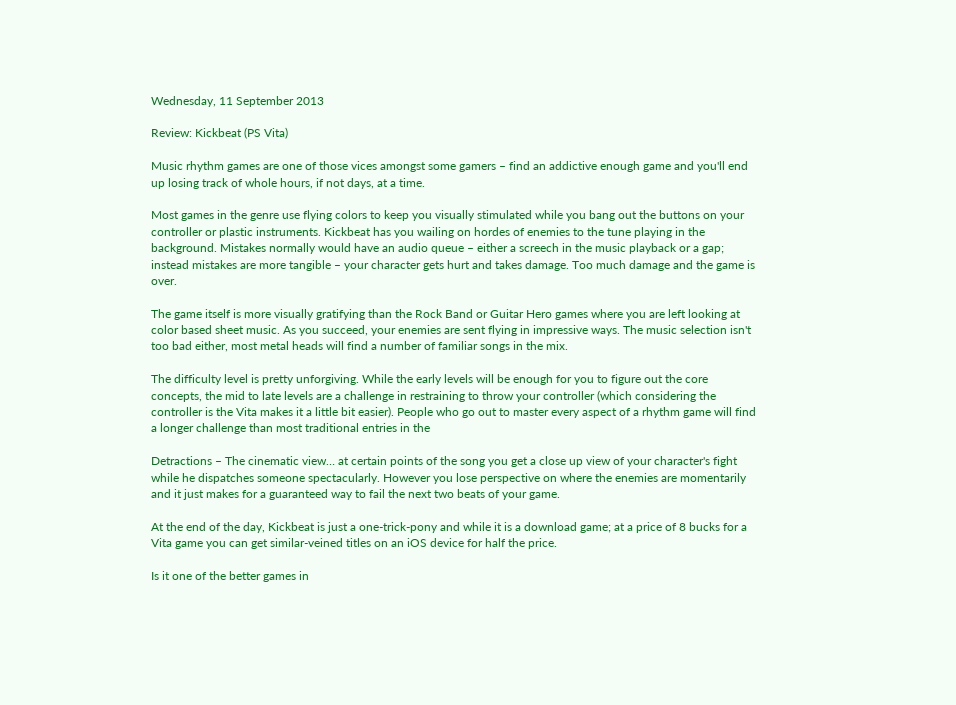Wednesday, 11 September 2013

Review: Kickbeat (PS Vita)

Music rhythm games are one of those vices amongst some gamers – find an addictive enough game and you'll end up losing track of whole hours, if not days, at a time.

Most games in the genre use flying colors to keep you visually stimulated while you bang out the buttons on your controller or plastic instruments. Kickbeat has you wailing on hordes of enemies to the tune playing in the background. Mistakes normally would have an audio queue – either a screech in the music playback or a gap; instead mistakes are more tangible – your character gets hurt and takes damage. Too much damage and the game is over.

The game itself is more visually gratifying than the Rock Band or Guitar Hero games where you are left looking at color based sheet music. As you succeed, your enemies are sent flying in impressive ways. The music selection isn't too bad either, most metal heads will find a number of familiar songs in the mix.

The difficulty level is pretty unforgiving. While the early levels will be enough for you to figure out the core concepts, the mid to late levels are a challenge in restraining to throw your controller (which considering the controller is the Vita makes it a little bit easier). People who go out to master every aspect of a rhythm game will find a longer challenge than most traditional entries in the

Detractions – The cinematic view… at certain points of the song you get a close up view of your character's fight while he dispatches someone spectacularly. However you lose perspective on where the enemies are momentarily and it just makes for a guaranteed way to fail the next two beats of your game.

At the end of the day, Kickbeat is just a one-trick-pony and while it is a download game; at a price of 8 bucks for a Vita game you can get similar-veined titles on an iOS device for half the price.

Is it one of the better games in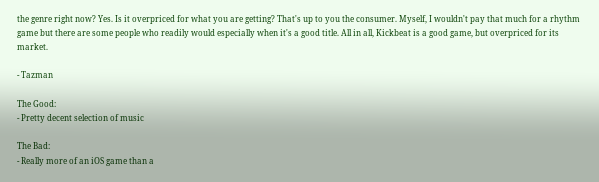the genre right now? Yes. Is it overpriced for what you are getting? That's up to you the consumer. Myself, I wouldn't pay that much for a rhythm game but there are some people who readily would especially when it's a good title. All in all, Kickbeat is a good game, but overpriced for its market.

- Tazman

The Good:
- Pretty decent selection of music

The Bad:
- Really more of an iOS game than a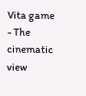Vita game
- The cinematic view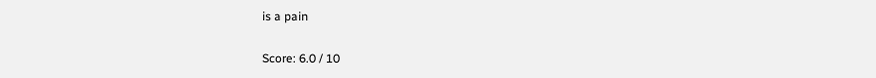is a pain

Score: 6.0 / 10